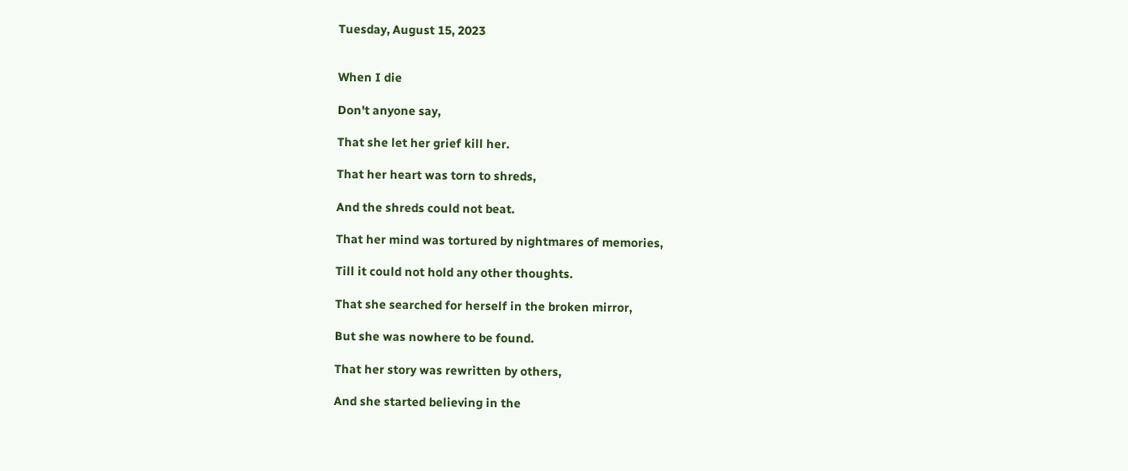Tuesday, August 15, 2023


When I die

Don't anyone say,

That she let her grief kill her.

That her heart was torn to shreds,

And the shreds could not beat.

That her mind was tortured by nightmares of memories,

Till it could not hold any other thoughts.

That she searched for herself in the broken mirror,

But she was nowhere to be found.

That her story was rewritten by others,

And she started believing in the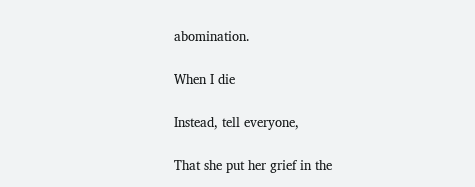abomination.

When I die

Instead, tell everyone,

That she put her grief in the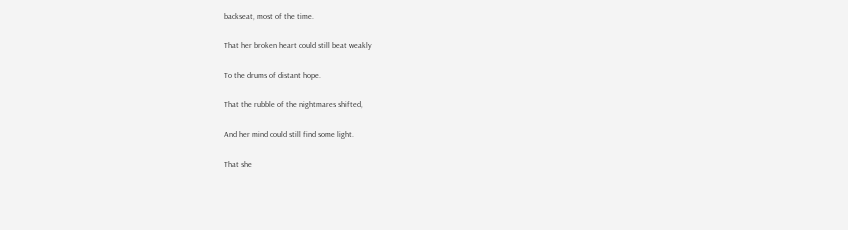backseat, most of the time.

That her broken heart could still beat weakly

To the drums of distant hope.

That the rubble of the nightmares shifted,

And her mind could still find some light.

That she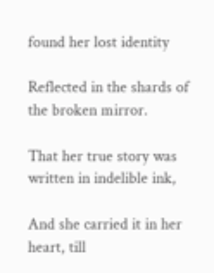found her lost identity

Reflected in the shards of the broken mirror.

That her true story was written in indelible ink,

And she carried it in her heart, till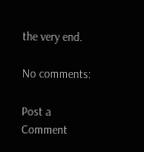the very end.

No comments:

Post a Comment